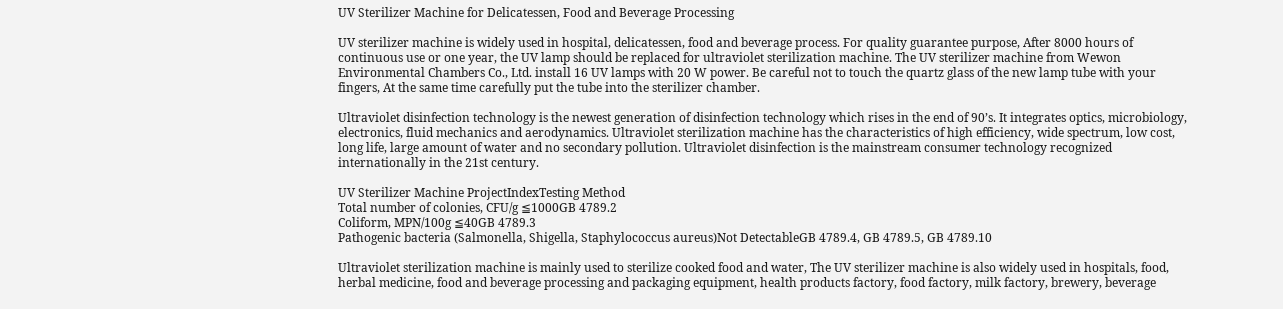UV Sterilizer Machine for Delicatessen, Food and Beverage Processing

UV sterilizer machine is widely used in hospital, delicatessen, food and beverage process. For quality guarantee purpose, After 8000 hours of continuous use or one year, the UV lamp should be replaced for ultraviolet sterilization machine. The UV sterilizer machine from Wewon Environmental Chambers Co., Ltd. install 16 UV lamps with 20 W power. Be careful not to touch the quartz glass of the new lamp tube with your fingers, At the same time carefully put the tube into the sterilizer chamber.

Ultraviolet disinfection technology is the newest generation of disinfection technology which rises in the end of 90’s. It integrates optics, microbiology, electronics, fluid mechanics and aerodynamics. Ultraviolet sterilization machine has the characteristics of high efficiency, wide spectrum, low cost, long life, large amount of water and no secondary pollution. Ultraviolet disinfection is the mainstream consumer technology recognized internationally in the 21st century.

UV Sterilizer Machine ProjectIndexTesting Method
Total number of colonies, CFU/g ≦1000GB 4789.2
Coliform, MPN/100g ≦40GB 4789.3
Pathogenic bacteria (Salmonella, Shigella, Staphylococcus aureus)Not DetectableGB 4789.4, GB 4789.5, GB 4789.10

Ultraviolet sterilization machine is mainly used to sterilize cooked food and water, The UV sterilizer machine is also widely used in hospitals, food, herbal medicine, food and beverage processing and packaging equipment, health products factory, food factory, milk factory, brewery, beverage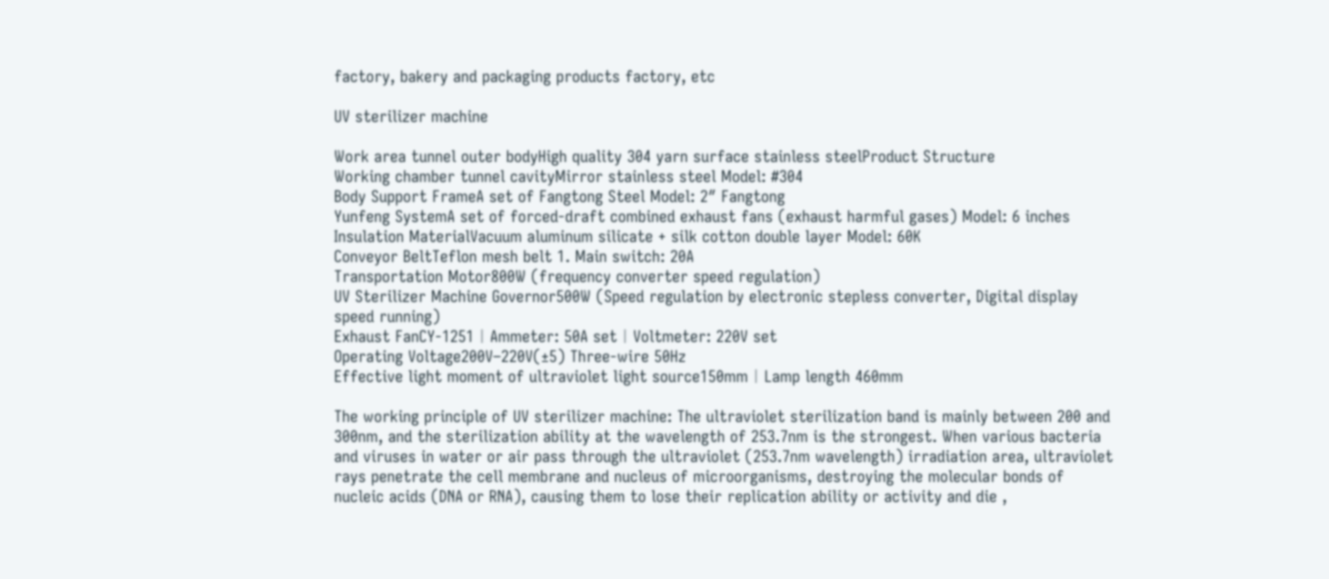factory, bakery and packaging products factory, etc

UV sterilizer machine

Work area tunnel outer bodyHigh quality 304 yarn surface stainless steelProduct Structure
Working chamber tunnel cavityMirror stainless steel Model: #304
Body Support FrameA set of Fangtong Steel Model: 2″ Fangtong
Yunfeng SystemA set of forced-draft combined exhaust fans (exhaust harmful gases) Model: 6 inches
Insulation MaterialVacuum aluminum silicate + silk cotton double layer Model: 60K
Conveyor BeltTeflon mesh belt 1. Main switch: 20A
Transportation Motor800W (frequency converter speed regulation)
UV Sterilizer Machine Governor500W (Speed regulation by electronic stepless converter, Digital display speed running)
Exhaust FanCY-1251︱Ammeter: 50A set︱Voltmeter: 220V set
Operating Voltage200V–220V(±5) Three-wire 50Hz
Effective light moment of ultraviolet light source150mm︱Lamp length 460mm

The working principle of UV sterilizer machine: The ultraviolet sterilization band is mainly between 200 and 300nm, and the sterilization ability at the wavelength of 253.7nm is the strongest. When various bacteria and viruses in water or air pass through the ultraviolet (253.7nm wavelength) irradiation area, ultraviolet rays penetrate the cell membrane and nucleus of microorganisms, destroying the molecular bonds of nucleic acids (DNA or RNA), causing them to lose their replication ability or activity and die ,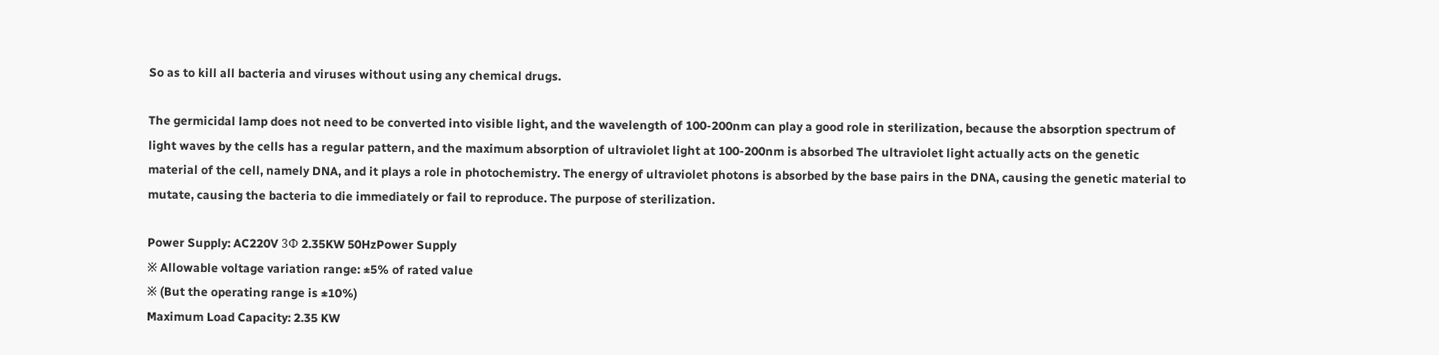So as to kill all bacteria and viruses without using any chemical drugs.

The germicidal lamp does not need to be converted into visible light, and the wavelength of 100-200nm can play a good role in sterilization, because the absorption spectrum of light waves by the cells has a regular pattern, and the maximum absorption of ultraviolet light at 100-200nm is absorbed The ultraviolet light actually acts on the genetic material of the cell, namely DNA, and it plays a role in photochemistry. The energy of ultraviolet photons is absorbed by the base pairs in the DNA, causing the genetic material to mutate, causing the bacteria to die immediately or fail to reproduce. The purpose of sterilization.

Power Supply: AC220V 3Φ 2.35KW 50HzPower Supply
※ Allowable voltage variation range: ±5% of rated value
※ (But the operating range is ±10%)
Maximum Load Capacity: 2.35 KW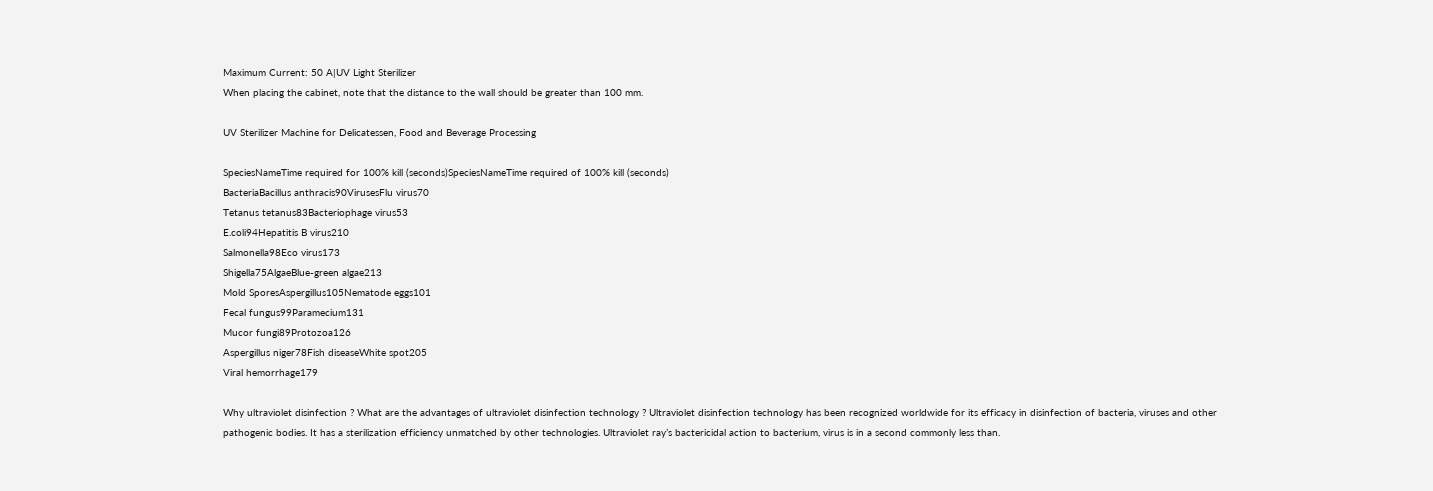Maximum Current: 50 A|UV Light Sterilizer
When placing the cabinet, note that the distance to the wall should be greater than 100 mm.

UV Sterilizer Machine for Delicatessen, Food and Beverage Processing

SpeciesNameTime required for 100% kill (seconds)SpeciesNameTime required of 100% kill (seconds)
BacteriaBacillus anthracis90VirusesFlu virus70
Tetanus tetanus83Bacteriophage virus53
E.coli94Hepatitis B virus210
Salmonella98Eco virus173
Shigella75AlgaeBlue-green algae213
Mold SporesAspergillus105Nematode eggs101
Fecal fungus99Paramecium131
Mucor fungi89Protozoa126
Aspergillus niger78Fish diseaseWhite spot205
Viral hemorrhage179

Why ultraviolet disinfection ? What are the advantages of ultraviolet disinfection technology ? Ultraviolet disinfection technology has been recognized worldwide for its efficacy in disinfection of bacteria, viruses and other pathogenic bodies. It has a sterilization efficiency unmatched by other technologies. Ultraviolet ray’s bactericidal action to bacterium, virus is in a second commonly less than.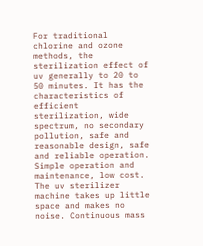For traditional chlorine and ozone methods, the sterilization effect of uv generally to 20 to 50 minutes. It has the characteristics of efficient sterilization, wide spectrum, no secondary pollution, safe and reasonable design, safe and reliable operation. Simple operation and maintenance, low cost. The uv sterilizer machine takes up little space and makes no noise. Continuous mass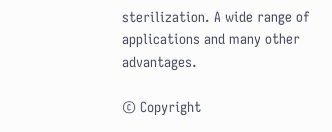sterilization. A wide range of applications and many other advantages.

© Copyright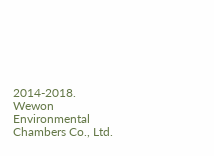2014-2018. Wewon Environmental Chambers Co., Ltd.